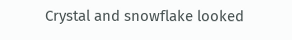Crystal and snowflake looked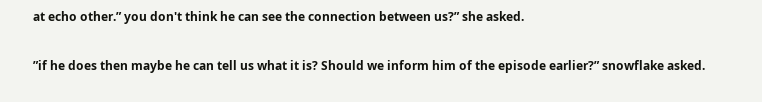at echo other.” you don't think he can see the connection between us?” she asked.

”if he does then maybe he can tell us what it is? Should we inform him of the episode earlier?” snowflake asked.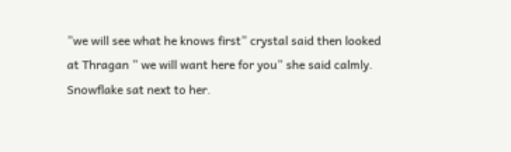”we will see what he knows first” crystal said then looked at Thragan ” we will want here for you” she said calmly. Snowflake sat next to her.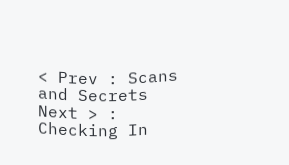< Prev : Scans and Secrets Next > : Checking In